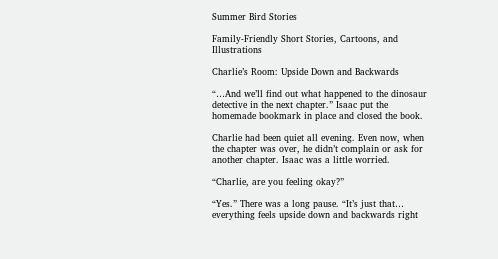Summer Bird Stories

Family-Friendly Short Stories, Cartoons, and Illustrations

Charlie’s Room: Upside Down and Backwards

“…And we’ll find out what happened to the dinosaur detective in the next chapter.” Isaac put the homemade bookmark in place and closed the book.

Charlie had been quiet all evening. Even now, when the chapter was over, he didn’t complain or ask for another chapter. Isaac was a little worried.

“Charlie, are you feeling okay?”

“Yes.” There was a long pause. “It’s just that… everything feels upside down and backwards right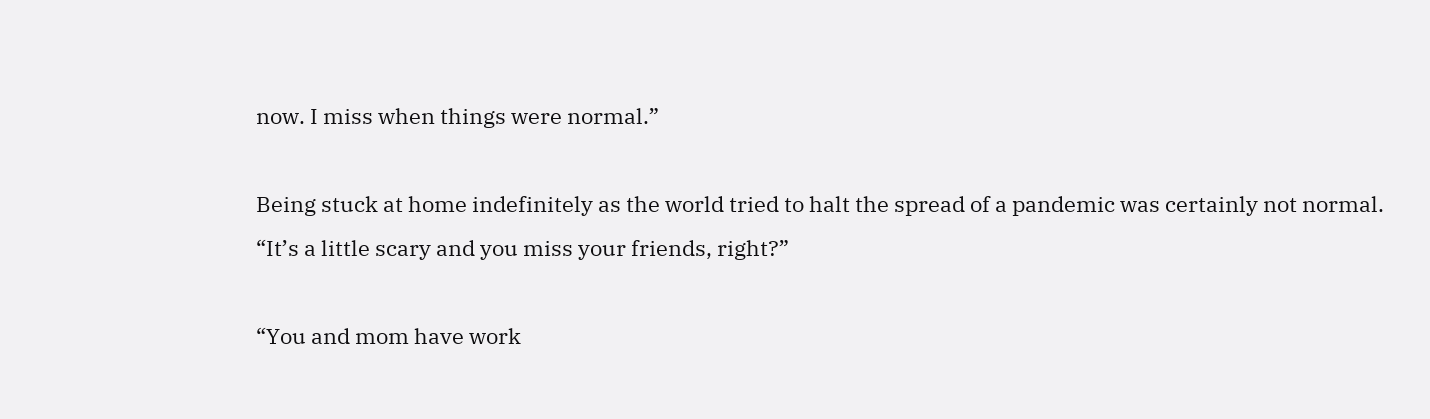now. I miss when things were normal.”

Being stuck at home indefinitely as the world tried to halt the spread of a pandemic was certainly not normal. “It’s a little scary and you miss your friends, right?”

“You and mom have work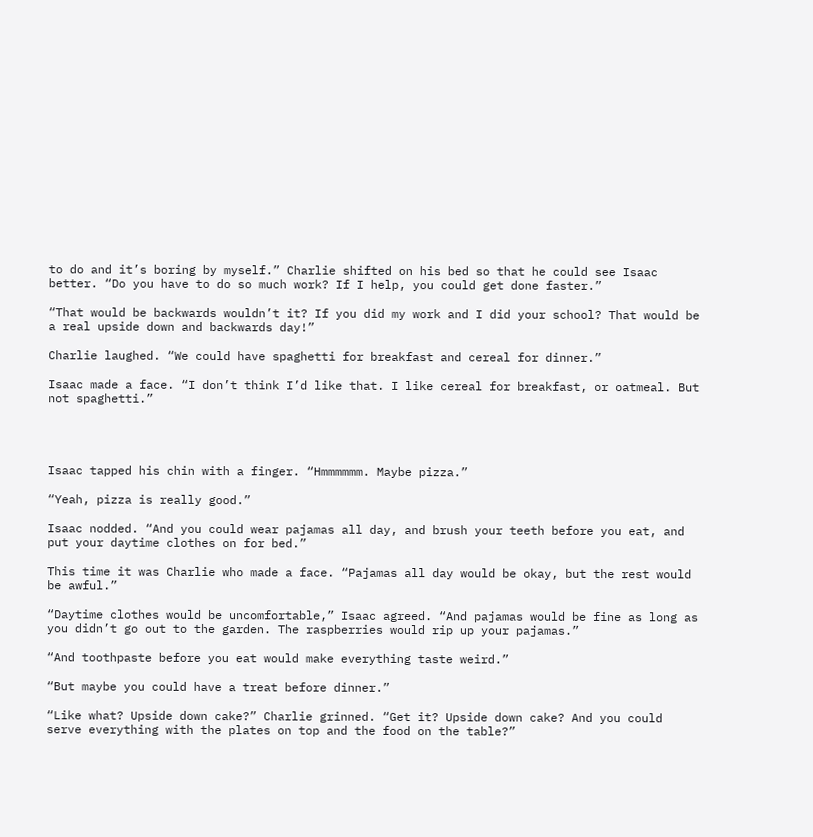to do and it’s boring by myself.” Charlie shifted on his bed so that he could see Isaac better. “Do you have to do so much work? If I help, you could get done faster.”

“That would be backwards wouldn’t it? If you did my work and I did your school? That would be a real upside down and backwards day!”

Charlie laughed. “We could have spaghetti for breakfast and cereal for dinner.”

Isaac made a face. “I don’t think I’d like that. I like cereal for breakfast, or oatmeal. But not spaghetti.”




Isaac tapped his chin with a finger. “Hmmmmmm. Maybe pizza.”

“Yeah, pizza is really good.”

Isaac nodded. “And you could wear pajamas all day, and brush your teeth before you eat, and put your daytime clothes on for bed.”

This time it was Charlie who made a face. “Pajamas all day would be okay, but the rest would be awful.”

“Daytime clothes would be uncomfortable,” Isaac agreed. “And pajamas would be fine as long as you didn’t go out to the garden. The raspberries would rip up your pajamas.”

“And toothpaste before you eat would make everything taste weird.”

“But maybe you could have a treat before dinner.”

“Like what? Upside down cake?” Charlie grinned. “Get it? Upside down cake? And you could serve everything with the plates on top and the food on the table?”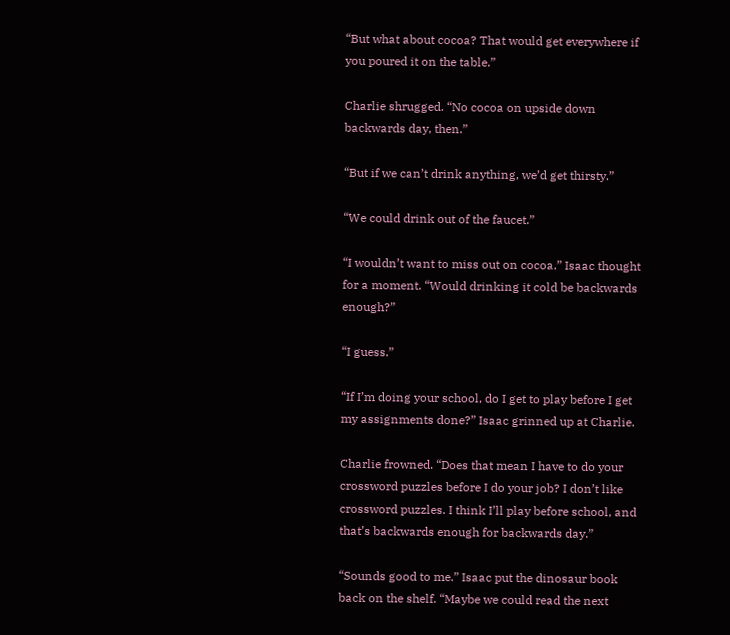“But what about cocoa? That would get everywhere if you poured it on the table.”

Charlie shrugged. “No cocoa on upside down backwards day, then.”

“But if we can’t drink anything, we’d get thirsty.”

“We could drink out of the faucet.”

“I wouldn’t want to miss out on cocoa.” Isaac thought for a moment. “Would drinking it cold be backwards enough?”

“I guess.”

“If I’m doing your school, do I get to play before I get my assignments done?” Isaac grinned up at Charlie.

Charlie frowned. “Does that mean I have to do your crossword puzzles before I do your job? I don’t like crossword puzzles. I think I’ll play before school, and that’s backwards enough for backwards day.”

“Sounds good to me.” Isaac put the dinosaur book back on the shelf. “Maybe we could read the next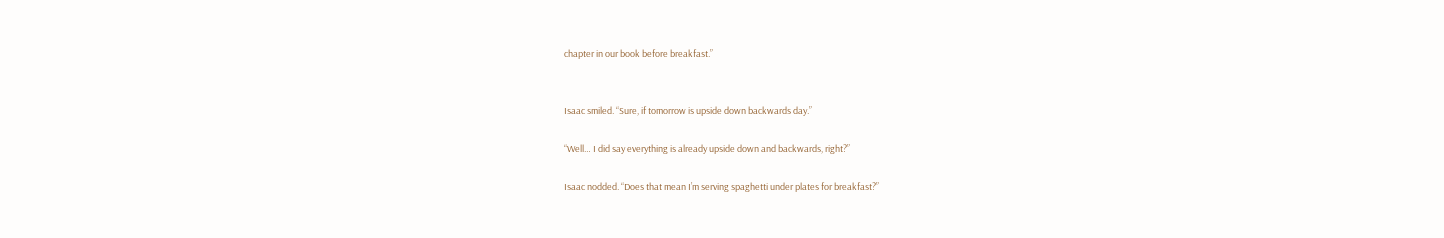chapter in our book before breakfast.”


Isaac smiled. “Sure, if tomorrow is upside down backwards day.”

“Well… I did say everything is already upside down and backwards, right?”

Isaac nodded. “Does that mean I’m serving spaghetti under plates for breakfast?”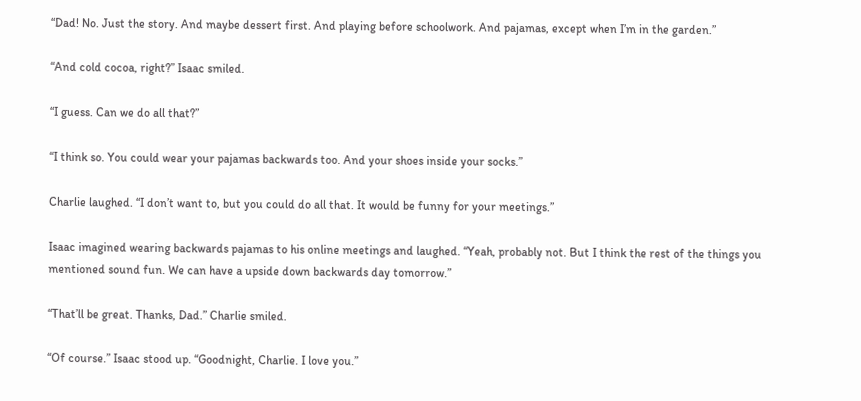“Dad! No. Just the story. And maybe dessert first. And playing before schoolwork. And pajamas, except when I’m in the garden.”

“And cold cocoa, right?” Isaac smiled.

“I guess. Can we do all that?”

“I think so. You could wear your pajamas backwards too. And your shoes inside your socks.”

Charlie laughed. “I don’t want to, but you could do all that. It would be funny for your meetings.”

Isaac imagined wearing backwards pajamas to his online meetings and laughed. “Yeah, probably not. But I think the rest of the things you mentioned sound fun. We can have a upside down backwards day tomorrow.”

“That’ll be great. Thanks, Dad.” Charlie smiled.

“Of course.” Isaac stood up. “Goodnight, Charlie. I love you.”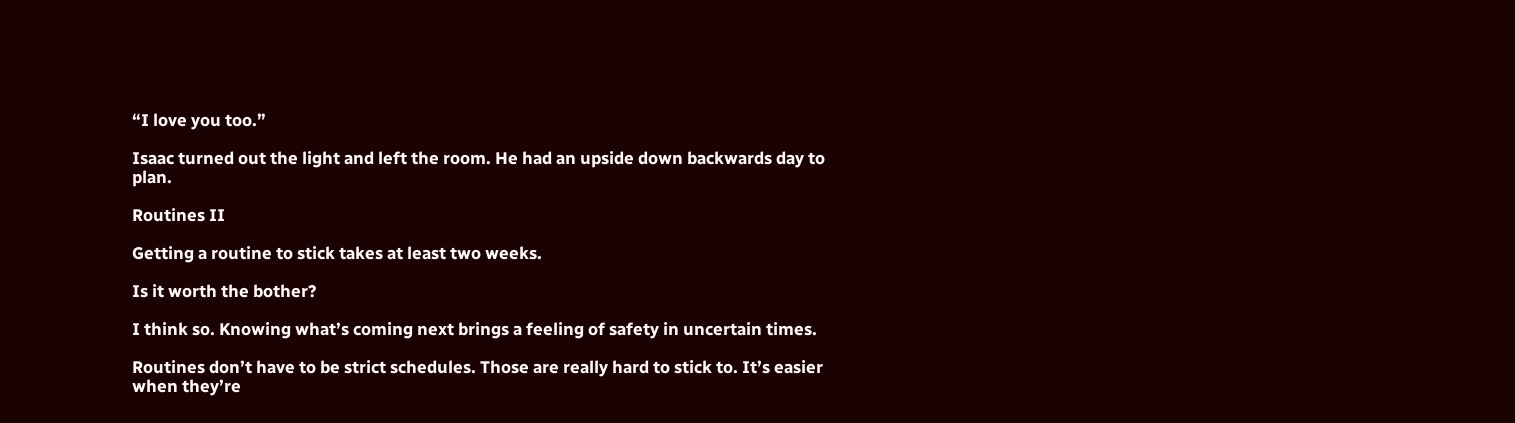“I love you too.”

Isaac turned out the light and left the room. He had an upside down backwards day to plan.

Routines II

Getting a routine to stick takes at least two weeks.

Is it worth the bother?

I think so. Knowing what’s coming next brings a feeling of safety in uncertain times.

Routines don’t have to be strict schedules. Those are really hard to stick to. It’s easier when they’re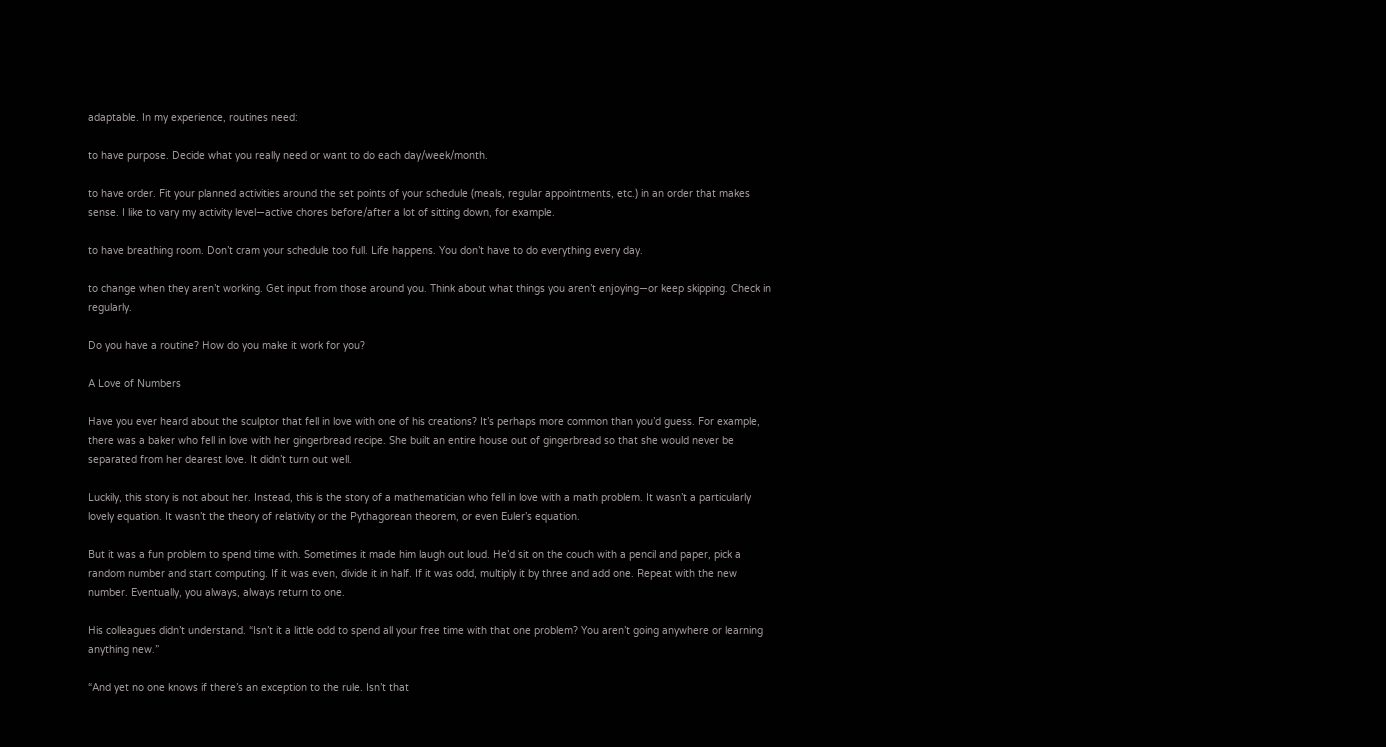adaptable. In my experience, routines need:

to have purpose. Decide what you really need or want to do each day/week/month.

to have order. Fit your planned activities around the set points of your schedule (meals, regular appointments, etc.) in an order that makes sense. I like to vary my activity level—active chores before/after a lot of sitting down, for example.

to have breathing room. Don’t cram your schedule too full. Life happens. You don’t have to do everything every day.

to change when they aren’t working. Get input from those around you. Think about what things you aren’t enjoying—or keep skipping. Check in regularly.

Do you have a routine? How do you make it work for you?

A Love of Numbers

Have you ever heard about the sculptor that fell in love with one of his creations? It’s perhaps more common than you’d guess. For example, there was a baker who fell in love with her gingerbread recipe. She built an entire house out of gingerbread so that she would never be separated from her dearest love. It didn’t turn out well.

Luckily, this story is not about her. Instead, this is the story of a mathematician who fell in love with a math problem. It wasn’t a particularly lovely equation. It wasn’t the theory of relativity or the Pythagorean theorem, or even Euler’s equation.

But it was a fun problem to spend time with. Sometimes it made him laugh out loud. He’d sit on the couch with a pencil and paper, pick a random number and start computing. If it was even, divide it in half. If it was odd, multiply it by three and add one. Repeat with the new number. Eventually, you always, always return to one.

His colleagues didn’t understand. “Isn’t it a little odd to spend all your free time with that one problem? You aren’t going anywhere or learning anything new.”

“And yet no one knows if there’s an exception to the rule. Isn’t that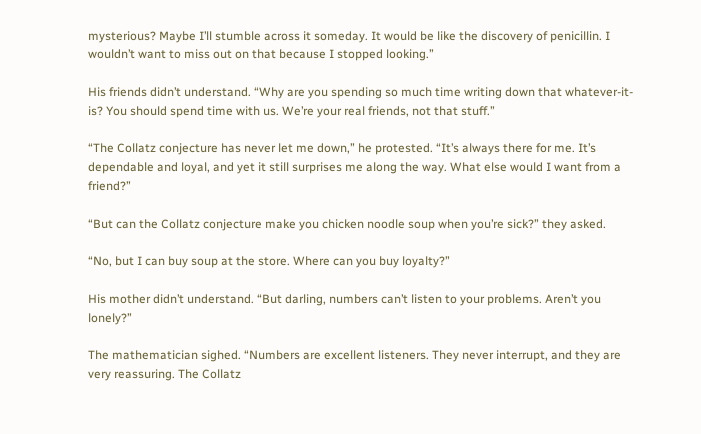mysterious? Maybe I’ll stumble across it someday. It would be like the discovery of penicillin. I wouldn’t want to miss out on that because I stopped looking.”

His friends didn’t understand. “Why are you spending so much time writing down that whatever-it-is? You should spend time with us. We’re your real friends, not that stuff.”

“The Collatz conjecture has never let me down,” he protested. “It’s always there for me. It’s dependable and loyal, and yet it still surprises me along the way. What else would I want from a friend?”

“But can the Collatz conjecture make you chicken noodle soup when you’re sick?” they asked.

“No, but I can buy soup at the store. Where can you buy loyalty?”

His mother didn’t understand. “But darling, numbers can’t listen to your problems. Aren’t you lonely?”

The mathematician sighed. “Numbers are excellent listeners. They never interrupt, and they are very reassuring. The Collatz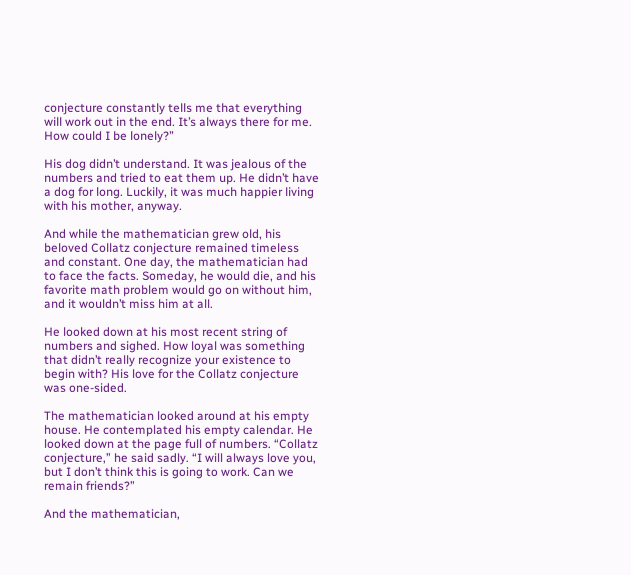conjecture constantly tells me that everything will work out in the end. It’s always there for me. How could I be lonely?”

His dog didn’t understand. It was jealous of the numbers and tried to eat them up. He didn’t have a dog for long. Luckily, it was much happier living with his mother, anyway.

And while the mathematician grew old, his beloved Collatz conjecture remained timeless and constant. One day, the mathematician had to face the facts. Someday, he would die, and his favorite math problem would go on without him, and it wouldn’t miss him at all.

He looked down at his most recent string of numbers and sighed. How loyal was something that didn’t really recognize your existence to begin with? His love for the Collatz conjecture was one-sided.

The mathematician looked around at his empty house. He contemplated his empty calendar. He looked down at the page full of numbers. “Collatz conjecture,” he said sadly. “I will always love you, but I don’t think this is going to work. Can we remain friends?”

And the mathematician,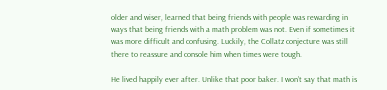older and wiser, learned that being friends with people was rewarding in ways that being friends with a math problem was not. Even if sometimes it was more difficult and confusing. Luckily, the Collatz conjecture was still there to reassure and console him when times were tough.

He lived happily ever after. Unlike that poor baker. I won’t say that math is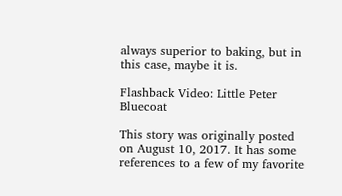always superior to baking, but in this case, maybe it is.

Flashback Video: Little Peter Bluecoat

This story was originally posted on August 10, 2017. It has some references to a few of my favorite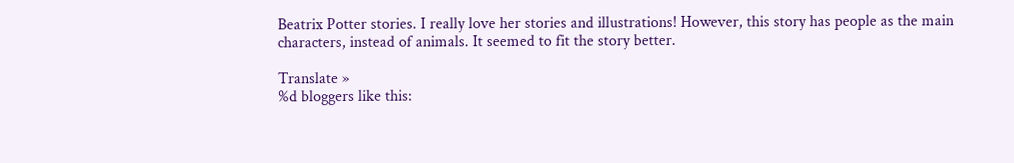Beatrix Potter stories. I really love her stories and illustrations! However, this story has people as the main characters, instead of animals. It seemed to fit the story better.

Translate »
%d bloggers like this: